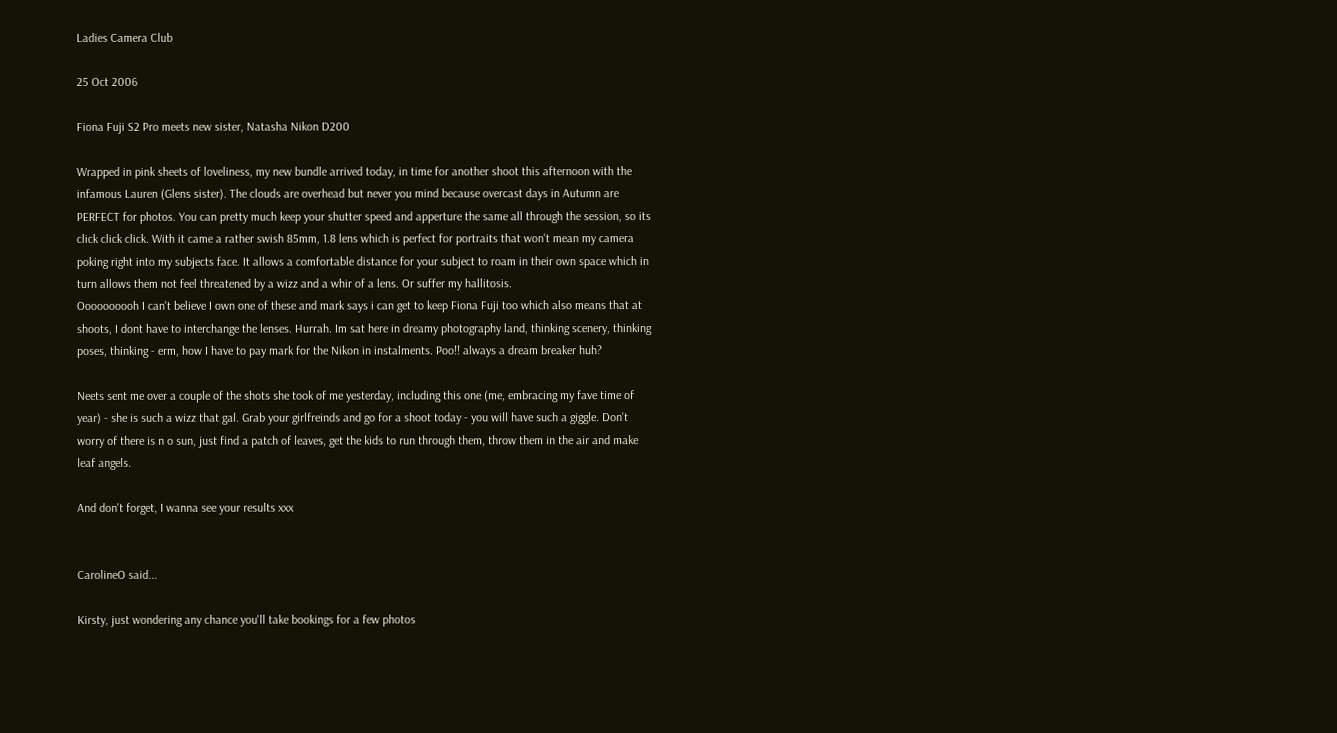Ladies Camera Club

25 Oct 2006

Fiona Fuji S2 Pro meets new sister, Natasha Nikon D200

Wrapped in pink sheets of loveliness, my new bundle arrived today, in time for another shoot this afternoon with the infamous Lauren (Glens sister). The clouds are overhead but never you mind because overcast days in Autumn are PERFECT for photos. You can pretty much keep your shutter speed and apperture the same all through the session, so its click click click. With it came a rather swish 85mm, 1.8 lens which is perfect for portraits that won't mean my camera poking right into my subjects face. It allows a comfortable distance for your subject to roam in their own space which in turn allows them not feel threatened by a wizz and a whir of a lens. Or suffer my hallitosis.
Oooooooooh I can't believe I own one of these and mark says i can get to keep Fiona Fuji too which also means that at shoots, I dont have to interchange the lenses. Hurrah. Im sat here in dreamy photography land, thinking scenery, thinking poses, thinking - erm, how I have to pay mark for the Nikon in instalments. Poo!! always a dream breaker huh?

Neets sent me over a couple of the shots she took of me yesterday, including this one (me, embracing my fave time of year) - she is such a wizz that gal. Grab your girlfreinds and go for a shoot today - you will have such a giggle. Don't worry of there is n o sun, just find a patch of leaves, get the kids to run through them, throw them in the air and make leaf angels.

And don't forget, I wanna see your results xxx


CarolineO said...

Kirsty, just wondering any chance you'll take bookings for a few photos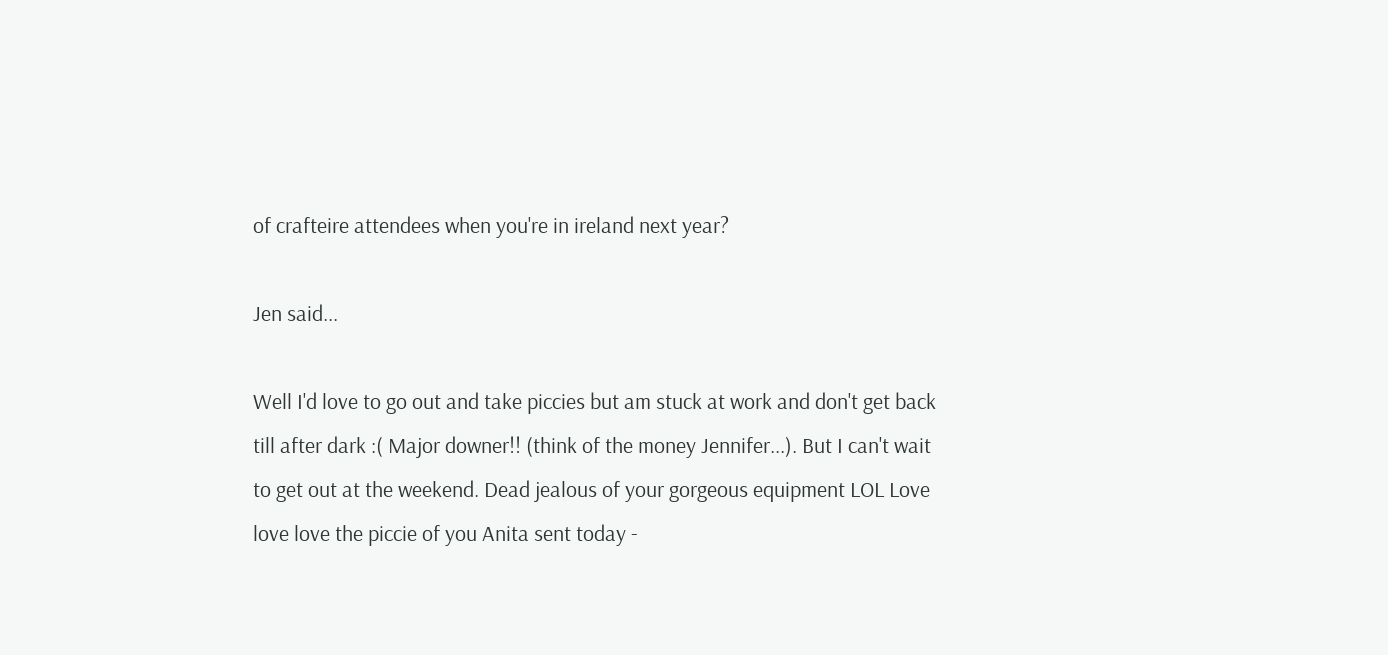of crafteire attendees when you're in ireland next year?

Jen said...

Well I'd love to go out and take piccies but am stuck at work and don't get back till after dark :( Major downer!! (think of the money Jennifer...). But I can't wait to get out at the weekend. Dead jealous of your gorgeous equipment LOL Love love love the piccie of you Anita sent today -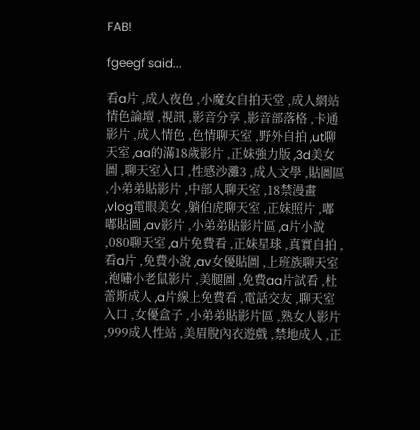FAB!

fgeegf said...

看a片 ,成人夜色 ,小魔女自拍天堂 ,成人網站 情色論壇 ,視訊 ,影音分享 ,影音部落格 ,卡通影片 ,成人情色 ,色情聊天室 ,野外自拍 ,ut聊天室 ,aa的滿18歲影片 ,正妹強力版 ,3d美女圖 ,聊天室入口 ,性感沙灘3 ,成人文學 ,貼圖區 ,小弟弟貼影片 ,中部人聊天室 ,18禁漫畫 ,vlog電眼美女 ,躺伯虎聊天室 ,正妹照片 ,嘟嘟貼圖 ,av影片 ,小弟弟貼影片區 ,a片小說 ,080聊天室 ,a片免費看 ,正妹星球 ,真實自拍 ,看a片 ,免費小說 ,av女優貼圖 ,上班族聊天室 ,袍嘯小老鼠影片 ,美腿圖 ,免費aa片試看 ,杜蕾斯成人 ,a片線上免費看 ,電話交友 ,聊天室入口 ,女優盒子 ,小弟弟貼影片區 ,熟女人影片 ,999成人性站 ,美眉脫內衣遊戲 ,禁地成人 ,正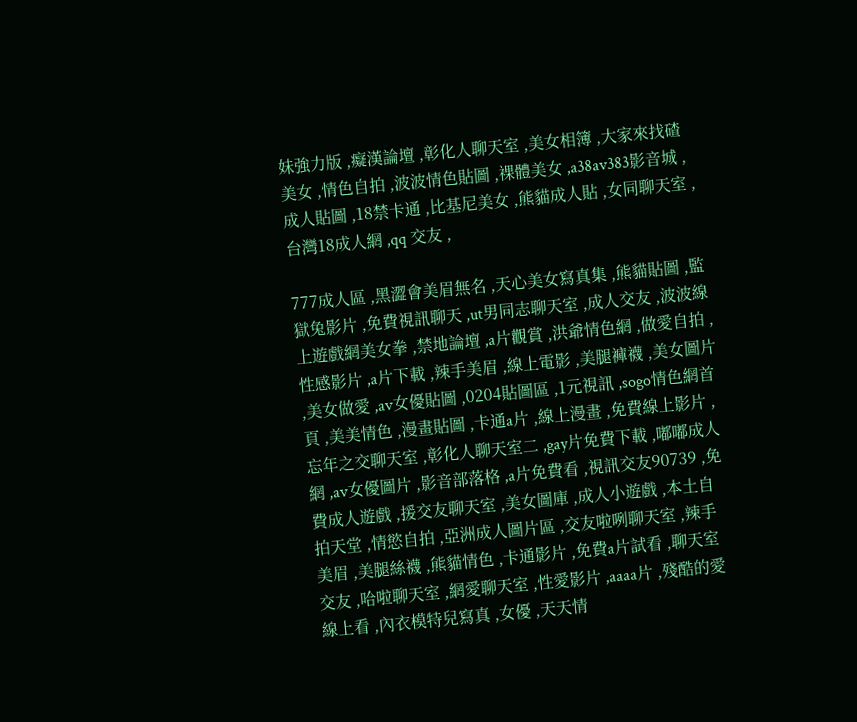妹強力版 ,癡漢論壇 ,彰化人聊天室 ,美女相簿 ,大家來找碴美女 ,情色自拍 ,波波情色貼圖 ,裸體美女 ,a38av383影音城 ,成人貼圖 ,18禁卡通 ,比基尼美女 ,熊貓成人貼 ,女同聊天室 ,台灣18成人網 ,qq 交友 ,

777成人區 ,黑澀會美眉無名 ,天心美女寫真集 ,熊貓貼圖 ,監獄兔影片 ,免費視訊聊天 ,ut男同志聊天室 ,成人交友 ,波波線上遊戲網美女拳 ,禁地論壇 ,a片觀賞 ,洪爺情色網 ,做愛自拍 ,性感影片 ,a片下載 ,辣手美眉 ,線上電影 ,美腿褲襪 ,美女圖片 ,美女做愛 ,av女優貼圖 ,0204貼圖區 ,1元視訊 ,sogo情色網首頁 ,美美情色 ,漫畫貼圖 ,卡通a片 ,線上漫畫 ,免費線上影片 ,忘年之交聊天室 ,彰化人聊天室二 ,gay片免費下載 ,嘟嘟成人網 ,av女優圖片 ,影音部落格 ,a片免費看 ,視訊交友90739 ,免費成人遊戲 ,援交友聊天室 ,美女圖庫 ,成人小遊戲 ,本土自拍天堂 ,情慾自拍 ,亞洲成人圖片區 ,交友啦咧聊天室 ,辣手美眉 ,美腿絲襪 ,熊貓情色 ,卡通影片 ,免費a片試看 ,聊天室交友 ,哈啦聊天室 ,網愛聊天室 ,性愛影片 ,aaaa片 ,殘酷的愛線上看 ,內衣模特兒寫真 ,女優 ,天天情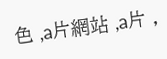色 ,a片網站 ,a片 ,